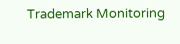Trademark Monitoring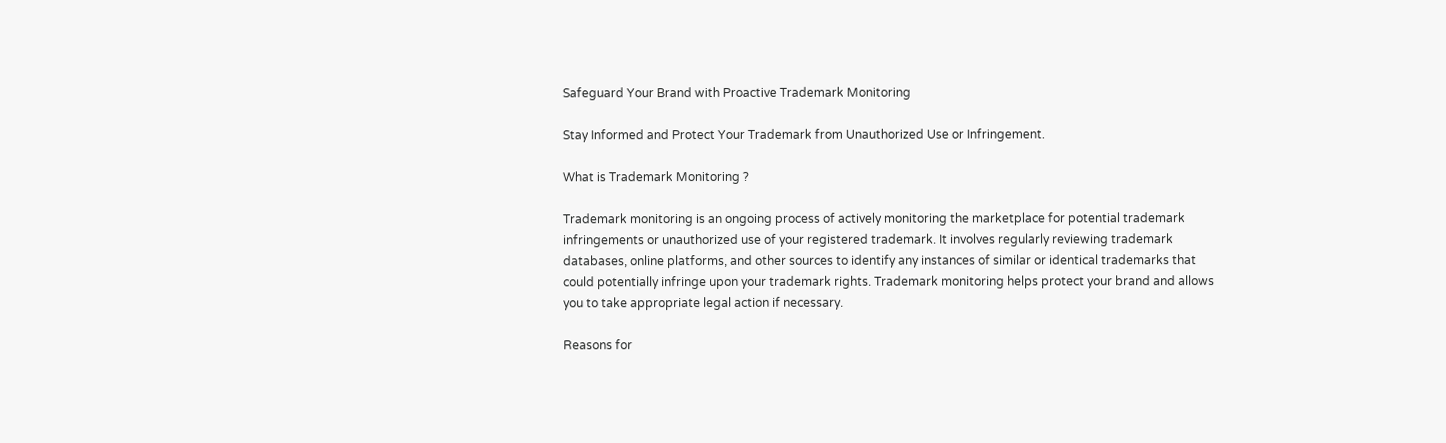Safeguard Your Brand with Proactive Trademark Monitoring

Stay Informed and Protect Your Trademark from Unauthorized Use or Infringement.

What is Trademark Monitoring ?

Trademark monitoring is an ongoing process of actively monitoring the marketplace for potential trademark infringements or unauthorized use of your registered trademark. It involves regularly reviewing trademark databases, online platforms, and other sources to identify any instances of similar or identical trademarks that could potentially infringe upon your trademark rights. Trademark monitoring helps protect your brand and allows you to take appropriate legal action if necessary.

Reasons for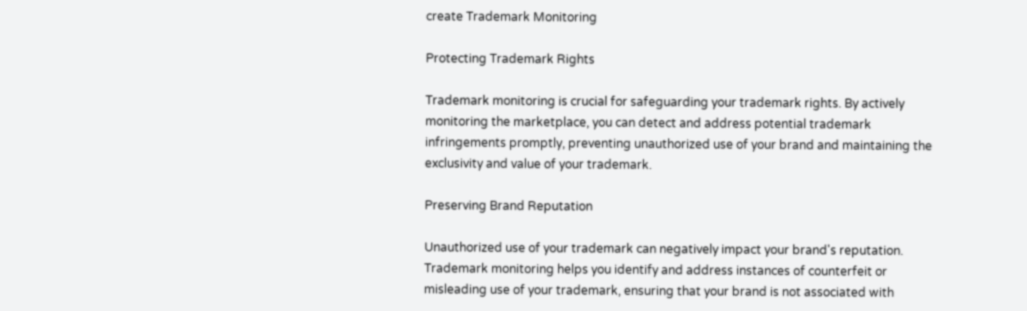create Trademark Monitoring

Protecting Trademark Rights

Trademark monitoring is crucial for safeguarding your trademark rights. By actively monitoring the marketplace, you can detect and address potential trademark infringements promptly, preventing unauthorized use of your brand and maintaining the exclusivity and value of your trademark.

Preserving Brand Reputation

Unauthorized use of your trademark can negatively impact your brand's reputation. Trademark monitoring helps you identify and address instances of counterfeit or misleading use of your trademark, ensuring that your brand is not associated with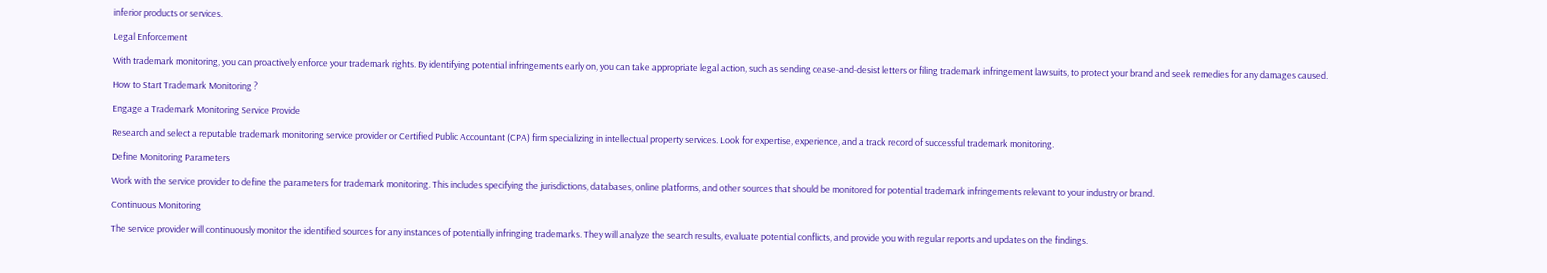inferior products or services.

Legal Enforcement

With trademark monitoring, you can proactively enforce your trademark rights. By identifying potential infringements early on, you can take appropriate legal action, such as sending cease-and-desist letters or filing trademark infringement lawsuits, to protect your brand and seek remedies for any damages caused.

How to Start Trademark Monitoring ?

Engage a Trademark Monitoring Service Provide

Research and select a reputable trademark monitoring service provider or Certified Public Accountant (CPA) firm specializing in intellectual property services. Look for expertise, experience, and a track record of successful trademark monitoring.

Define Monitoring Parameters

Work with the service provider to define the parameters for trademark monitoring. This includes specifying the jurisdictions, databases, online platforms, and other sources that should be monitored for potential trademark infringements relevant to your industry or brand.

Continuous Monitoring

The service provider will continuously monitor the identified sources for any instances of potentially infringing trademarks. They will analyze the search results, evaluate potential conflicts, and provide you with regular reports and updates on the findings.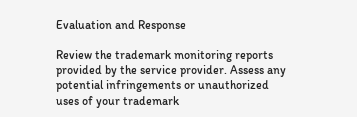Evaluation and Response

Review the trademark monitoring reports provided by the service provider. Assess any potential infringements or unauthorized uses of your trademark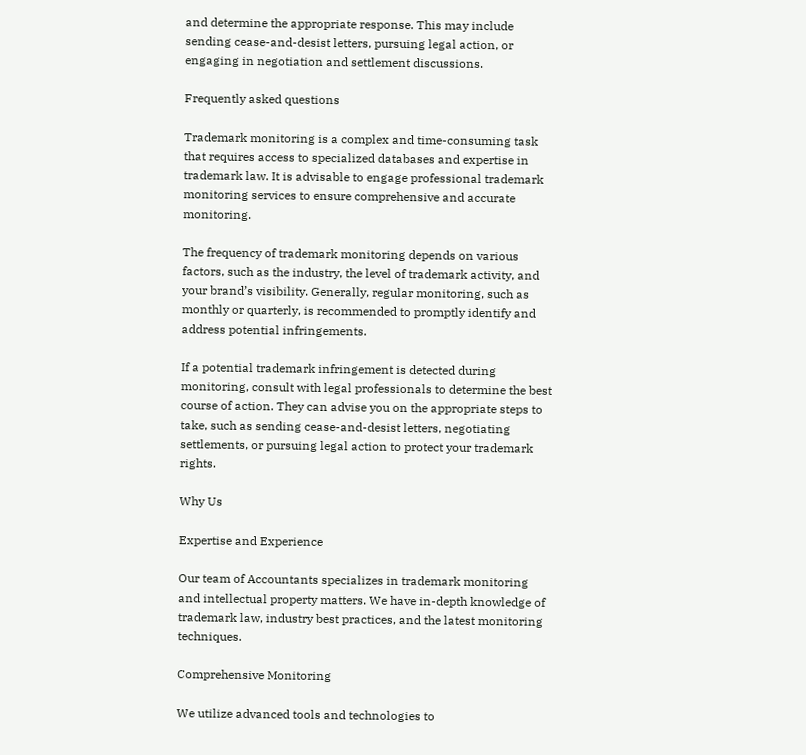and determine the appropriate response. This may include sending cease-and-desist letters, pursuing legal action, or engaging in negotiation and settlement discussions.

Frequently asked questions

Trademark monitoring is a complex and time-consuming task that requires access to specialized databases and expertise in trademark law. It is advisable to engage professional trademark monitoring services to ensure comprehensive and accurate monitoring.

The frequency of trademark monitoring depends on various factors, such as the industry, the level of trademark activity, and your brand’s visibility. Generally, regular monitoring, such as monthly or quarterly, is recommended to promptly identify and address potential infringements.

If a potential trademark infringement is detected during monitoring, consult with legal professionals to determine the best course of action. They can advise you on the appropriate steps to take, such as sending cease-and-desist letters, negotiating settlements, or pursuing legal action to protect your trademark rights.

Why Us

Expertise and Experience

Our team of Accountants specializes in trademark monitoring and intellectual property matters. We have in-depth knowledge of trademark law, industry best practices, and the latest monitoring techniques.

Comprehensive Monitoring

We utilize advanced tools and technologies to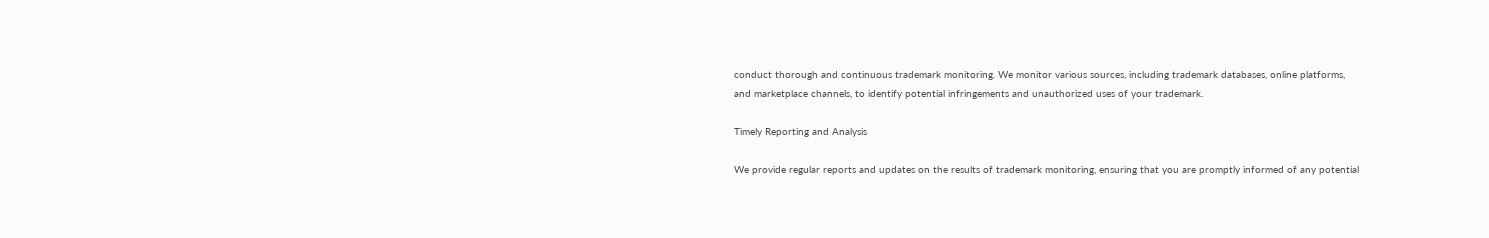conduct thorough and continuous trademark monitoring. We monitor various sources, including trademark databases, online platforms, and marketplace channels, to identify potential infringements and unauthorized uses of your trademark.

Timely Reporting and Analysis

We provide regular reports and updates on the results of trademark monitoring, ensuring that you are promptly informed of any potential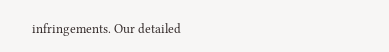infringements. Our detailed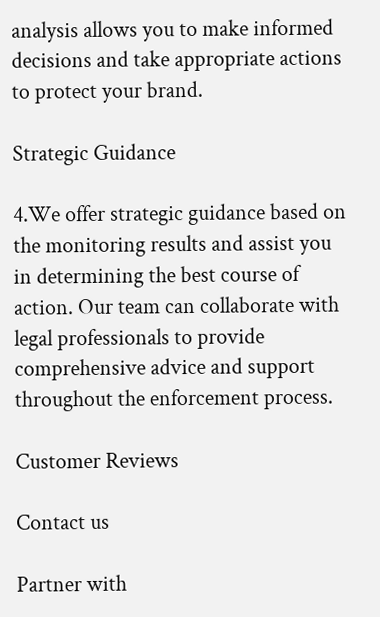analysis allows you to make informed decisions and take appropriate actions to protect your brand.

Strategic Guidance

4.We offer strategic guidance based on the monitoring results and assist you in determining the best course of action. Our team can collaborate with legal professionals to provide comprehensive advice and support throughout the enforcement process.

Customer Reviews

Contact us

Partner with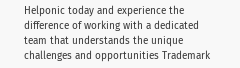Helponic today and experience the difference of working with a dedicated team that understands the unique challenges and opportunities Trademark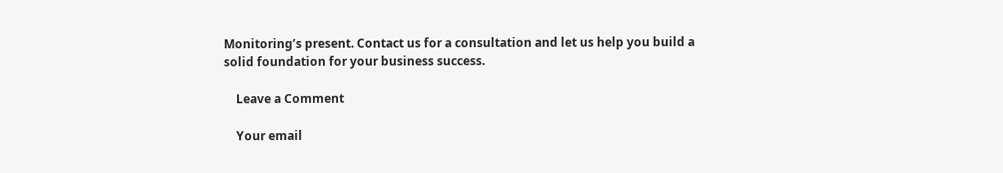Monitoring’s present. Contact us for a consultation and let us help you build a solid foundation for your business success.

    Leave a Comment

    Your email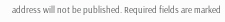address will not be published. Required fields are marked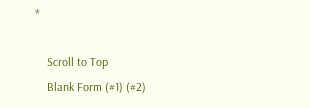*

    Scroll to Top
    Blank Form (#1) (#2)